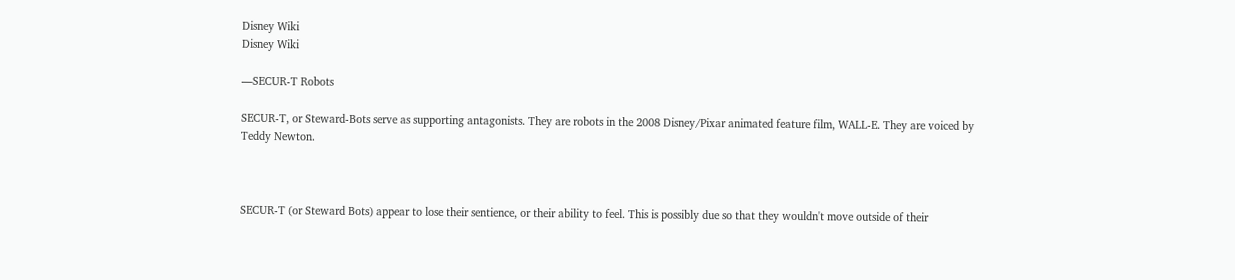Disney Wiki
Disney Wiki

―SECUR-T Robots

SECUR-T, or Steward-Bots serve as supporting antagonists. They are robots in the 2008 Disney/Pixar animated feature film, WALL-E. They are voiced by Teddy Newton.



SECUR-T (or Steward Bots) appear to lose their sentience, or their ability to feel. This is possibly due so that they wouldn't move outside of their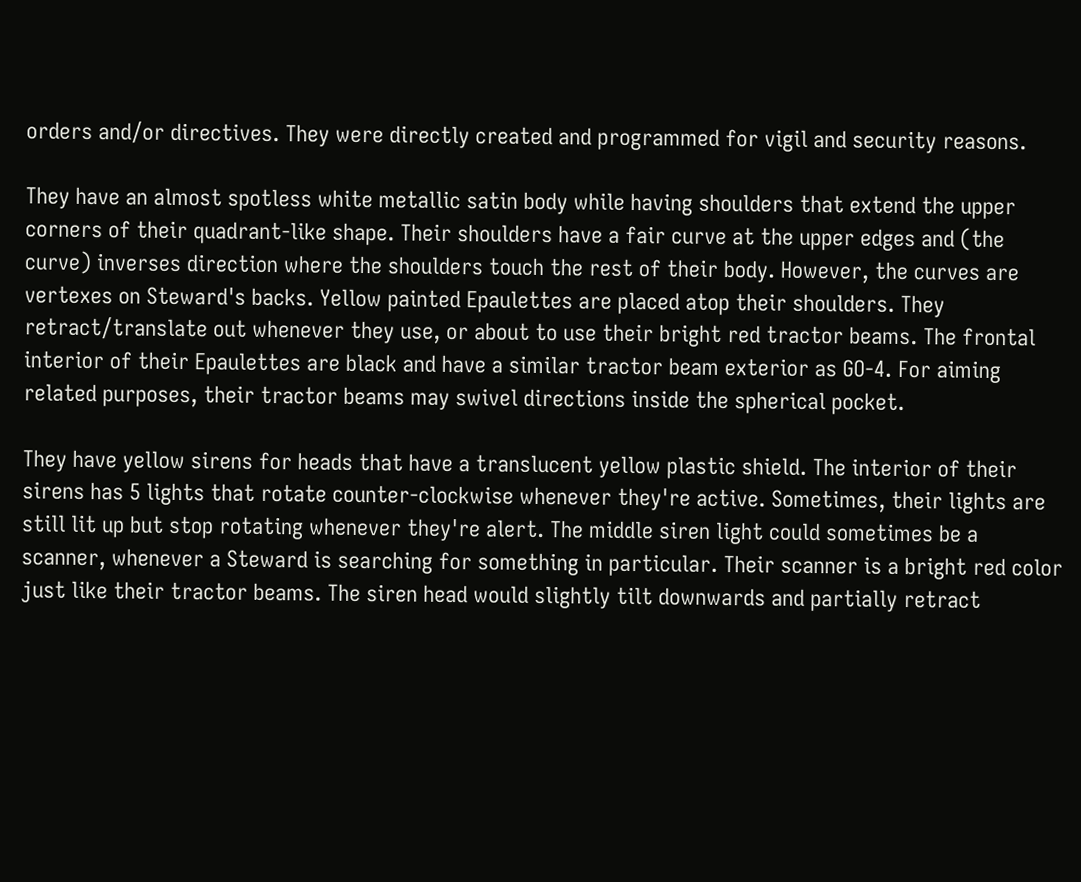orders and/or directives. They were directly created and programmed for vigil and security reasons.

They have an almost spotless white metallic satin body while having shoulders that extend the upper corners of their quadrant-like shape. Their shoulders have a fair curve at the upper edges and (the curve) inverses direction where the shoulders touch the rest of their body. However, the curves are vertexes on Steward's backs. Yellow painted Epaulettes are placed atop their shoulders. They retract/translate out whenever they use, or about to use their bright red tractor beams. The frontal interior of their Epaulettes are black and have a similar tractor beam exterior as GO-4. For aiming related purposes, their tractor beams may swivel directions inside the spherical pocket.

They have yellow sirens for heads that have a translucent yellow plastic shield. The interior of their sirens has 5 lights that rotate counter-clockwise whenever they're active. Sometimes, their lights are still lit up but stop rotating whenever they're alert. The middle siren light could sometimes be a scanner, whenever a Steward is searching for something in particular. Their scanner is a bright red color just like their tractor beams. The siren head would slightly tilt downwards and partially retract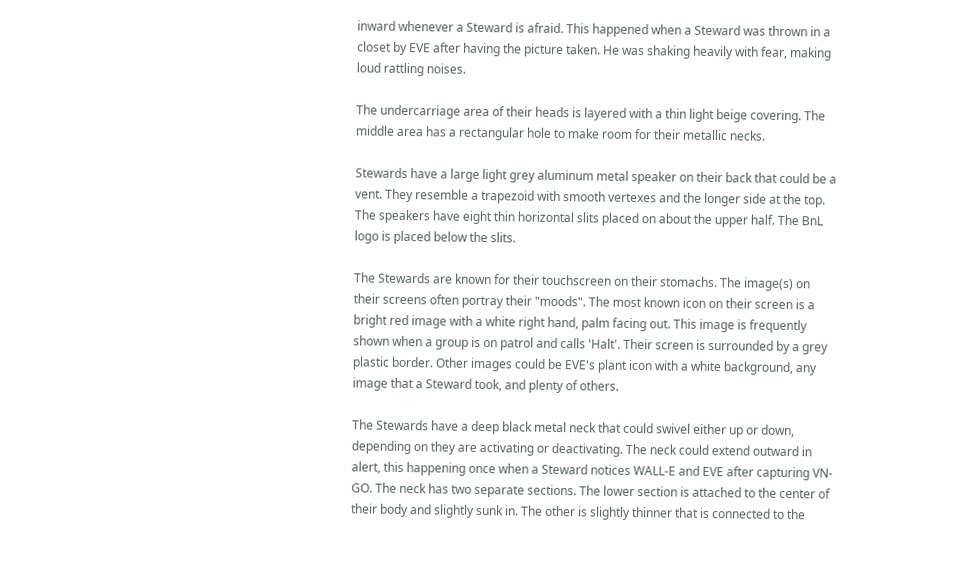inward whenever a Steward is afraid. This happened when a Steward was thrown in a closet by EVE after having the picture taken. He was shaking heavily with fear, making loud rattling noises.

The undercarriage area of their heads is layered with a thin light beige covering. The middle area has a rectangular hole to make room for their metallic necks.

Stewards have a large light grey aluminum metal speaker on their back that could be a vent. They resemble a trapezoid with smooth vertexes and the longer side at the top. The speakers have eight thin horizontal slits placed on about the upper half. The BnL logo is placed below the slits.

The Stewards are known for their touchscreen on their stomachs. The image(s) on their screens often portray their "moods". The most known icon on their screen is a bright red image with a white right hand, palm facing out. This image is frequently shown when a group is on patrol and calls 'Halt'. Their screen is surrounded by a grey plastic border. Other images could be EVE's plant icon with a white background, any image that a Steward took, and plenty of others.

The Stewards have a deep black metal neck that could swivel either up or down, depending on they are activating or deactivating. The neck could extend outward in alert, this happening once when a Steward notices WALL-E and EVE after capturing VN-GO. The neck has two separate sections. The lower section is attached to the center of their body and slightly sunk in. The other is slightly thinner that is connected to the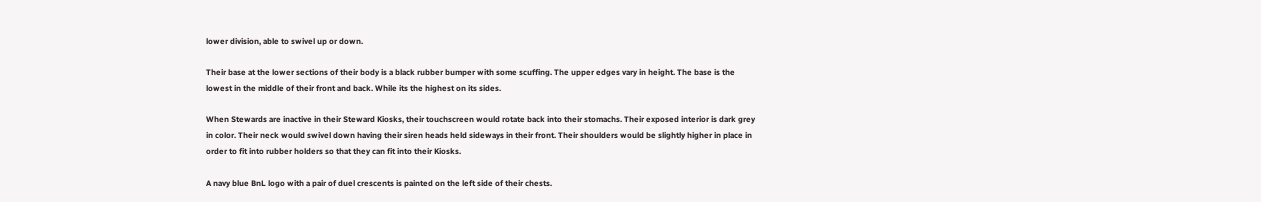lower division, able to swivel up or down.

Their base at the lower sections of their body is a black rubber bumper with some scuffing. The upper edges vary in height. The base is the lowest in the middle of their front and back. While its the highest on its sides.

When Stewards are inactive in their Steward Kiosks, their touchscreen would rotate back into their stomachs. Their exposed interior is dark grey in color. Their neck would swivel down having their siren heads held sideways in their front. Their shoulders would be slightly higher in place in order to fit into rubber holders so that they can fit into their Kiosks.

A navy blue BnL logo with a pair of duel crescents is painted on the left side of their chests.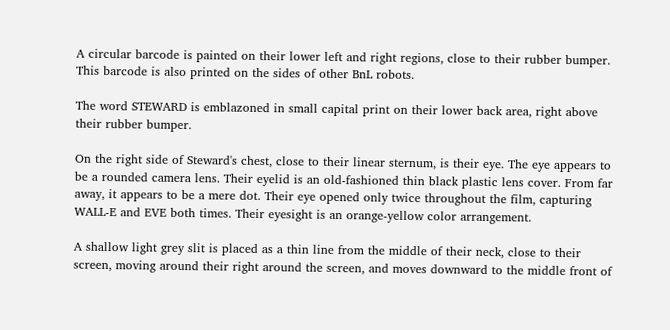A circular barcode is painted on their lower left and right regions, close to their rubber bumper. This barcode is also printed on the sides of other BnL robots.

The word STEWARD is emblazoned in small capital print on their lower back area, right above their rubber bumper.

On the right side of Steward's chest, close to their linear sternum, is their eye. The eye appears to be a rounded camera lens. Their eyelid is an old-fashioned thin black plastic lens cover. From far away, it appears to be a mere dot. Their eye opened only twice throughout the film, capturing WALL-E and EVE both times. Their eyesight is an orange-yellow color arrangement.

A shallow light grey slit is placed as a thin line from the middle of their neck, close to their screen, moving around their right around the screen, and moves downward to the middle front of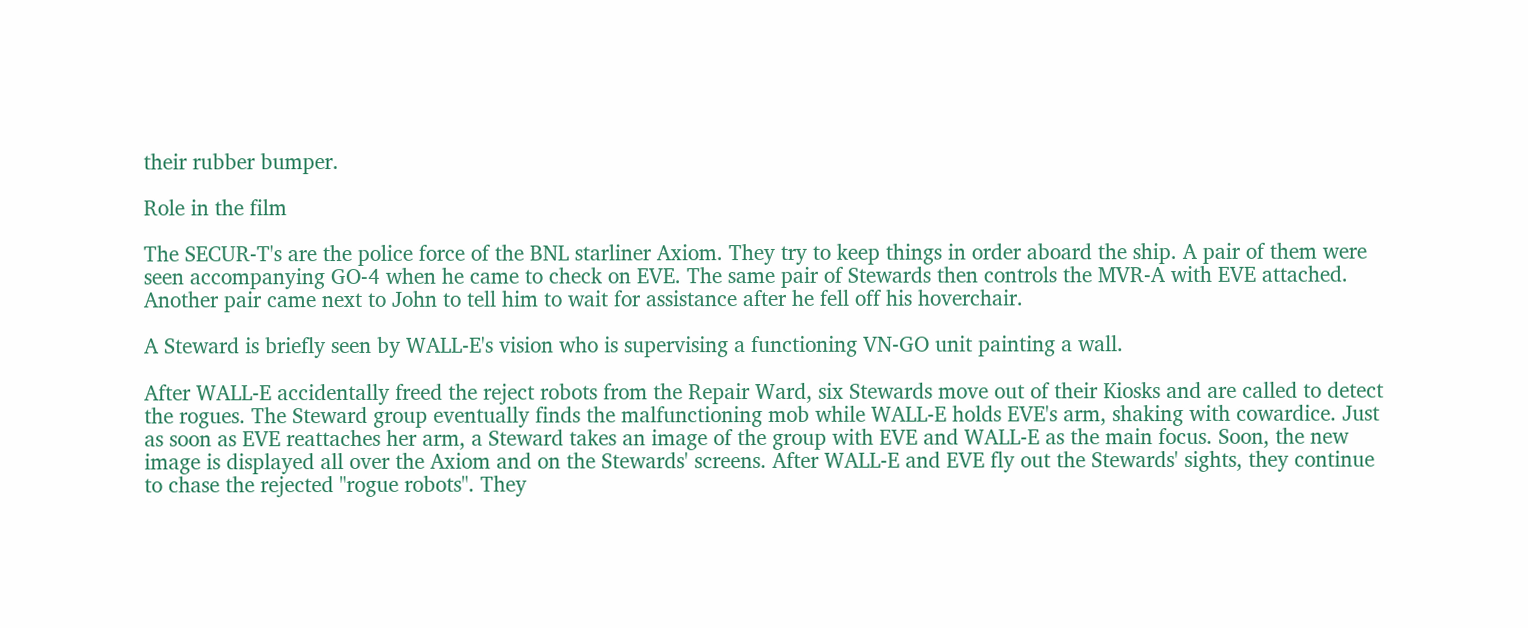their rubber bumper.

Role in the film

The SECUR-T's are the police force of the BNL starliner Axiom. They try to keep things in order aboard the ship. A pair of them were seen accompanying GO-4 when he came to check on EVE. The same pair of Stewards then controls the MVR-A with EVE attached. Another pair came next to John to tell him to wait for assistance after he fell off his hoverchair.

A Steward is briefly seen by WALL-E's vision who is supervising a functioning VN-GO unit painting a wall.

After WALL-E accidentally freed the reject robots from the Repair Ward, six Stewards move out of their Kiosks and are called to detect the rogues. The Steward group eventually finds the malfunctioning mob while WALL-E holds EVE's arm, shaking with cowardice. Just as soon as EVE reattaches her arm, a Steward takes an image of the group with EVE and WALL-E as the main focus. Soon, the new image is displayed all over the Axiom and on the Stewards' screens. After WALL-E and EVE fly out the Stewards' sights, they continue to chase the rejected "rogue robots". They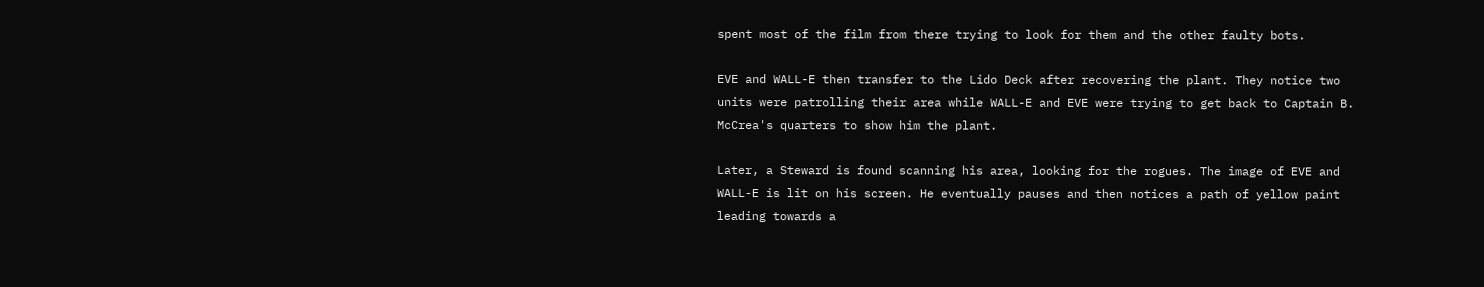spent most of the film from there trying to look for them and the other faulty bots.

EVE and WALL-E then transfer to the Lido Deck after recovering the plant. They notice two units were patrolling their area while WALL-E and EVE were trying to get back to Captain B. McCrea's quarters to show him the plant.

Later, a Steward is found scanning his area, looking for the rogues. The image of EVE and WALL-E is lit on his screen. He eventually pauses and then notices a path of yellow paint leading towards a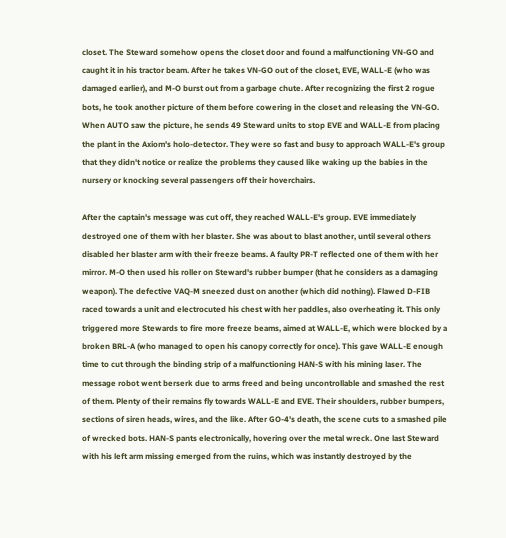closet. The Steward somehow opens the closet door and found a malfunctioning VN-GO and caught it in his tractor beam. After he takes VN-GO out of the closet, EVE, WALL-E (who was damaged earlier), and M-O burst out from a garbage chute. After recognizing the first 2 rogue bots, he took another picture of them before cowering in the closet and releasing the VN-GO. When AUTO saw the picture, he sends 49 Steward units to stop EVE and WALL-E from placing the plant in the Axiom's holo-detector. They were so fast and busy to approach WALL-E's group that they didn't notice or realize the problems they caused like waking up the babies in the nursery or knocking several passengers off their hoverchairs.

After the captain's message was cut off, they reached WALL-E's group. EVE immediately destroyed one of them with her blaster. She was about to blast another, until several others disabled her blaster arm with their freeze beams. A faulty PR-T reflected one of them with her mirror. M-O then used his roller on Steward's rubber bumper (that he considers as a damaging weapon). The defective VAQ-M sneezed dust on another (which did nothing). Flawed D-FIB raced towards a unit and electrocuted his chest with her paddles, also overheating it. This only triggered more Stewards to fire more freeze beams, aimed at WALL-E, which were blocked by a broken BRL-A (who managed to open his canopy correctly for once). This gave WALL-E enough time to cut through the binding strip of a malfunctioning HAN-S with his mining laser. The message robot went berserk due to arms freed and being uncontrollable and smashed the rest of them. Plenty of their remains fly towards WALL-E and EVE. Their shoulders, rubber bumpers, sections of siren heads, wires, and the like. After GO-4's death, the scene cuts to a smashed pile of wrecked bots. HAN-S pants electronically, hovering over the metal wreck. One last Steward with his left arm missing emerged from the ruins, which was instantly destroyed by the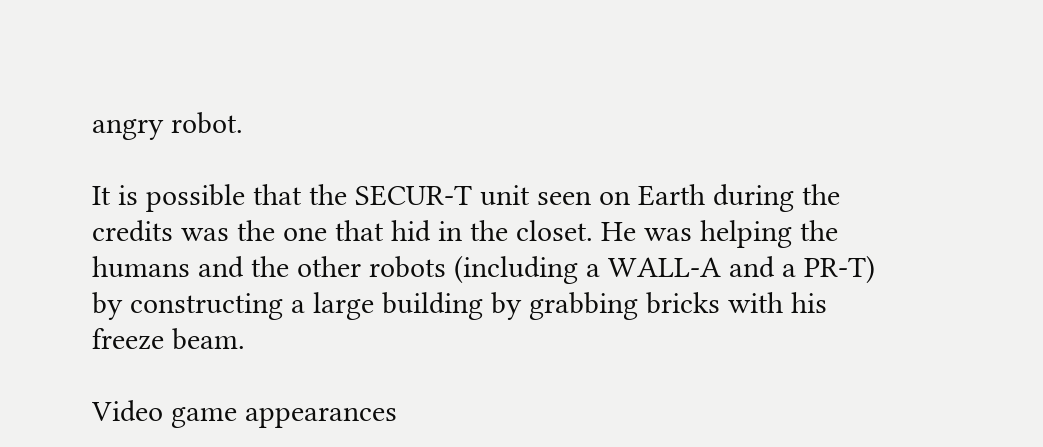angry robot.

It is possible that the SECUR-T unit seen on Earth during the credits was the one that hid in the closet. He was helping the humans and the other robots (including a WALL-A and a PR-T) by constructing a large building by grabbing bricks with his freeze beam.

Video game appearances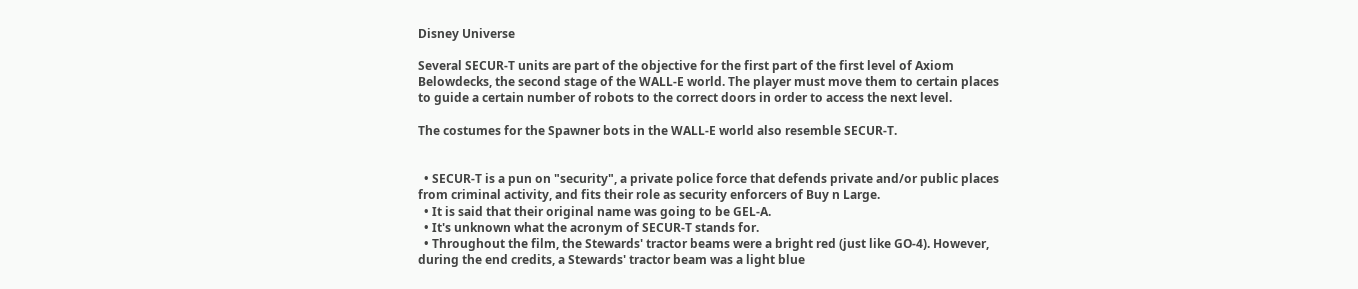Disney Universe

Several SECUR-T units are part of the objective for the first part of the first level of Axiom Belowdecks, the second stage of the WALL-E world. The player must move them to certain places to guide a certain number of robots to the correct doors in order to access the next level.

The costumes for the Spawner bots in the WALL-E world also resemble SECUR-T.


  • SECUR-T is a pun on "security", a private police force that defends private and/or public places from criminal activity, and fits their role as security enforcers of Buy n Large.
  • It is said that their original name was going to be GEL-A.
  • It's unknown what the acronym of SECUR-T stands for.
  • Throughout the film, the Stewards' tractor beams were a bright red (just like GO-4). However, during the end credits, a Stewards' tractor beam was a light blue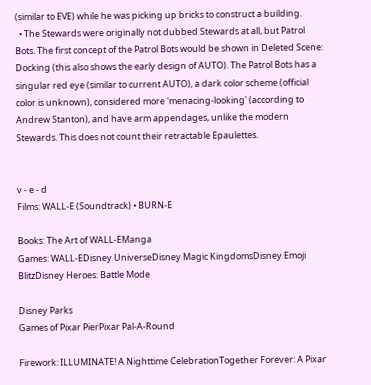(similar to EVE) while he was picking up bricks to construct a building.
  • The Stewards were originally not dubbed Stewards at all, but Patrol Bots. The first concept of the Patrol Bots would be shown in Deleted Scene: Docking (this also shows the early design of AUTO). The Patrol Bots has a singular red eye (similar to current AUTO), a dark color scheme (official color is unknown), considered more 'menacing-looking' (according to Andrew Stanton), and have arm appendages, unlike the modern Stewards. This does not count their retractable Epaulettes.


v - e - d
Films: WALL-E (Soundtrack) • BURN-E

Books: The Art of WALL-EManga
Games: WALL-EDisney UniverseDisney Magic KingdomsDisney Emoji BlitzDisney Heroes: Battle Mode

Disney Parks
Games of Pixar PierPixar Pal-A-Round

Firework: ILLUMINATE! A Nighttime CelebrationTogether Forever: A Pixar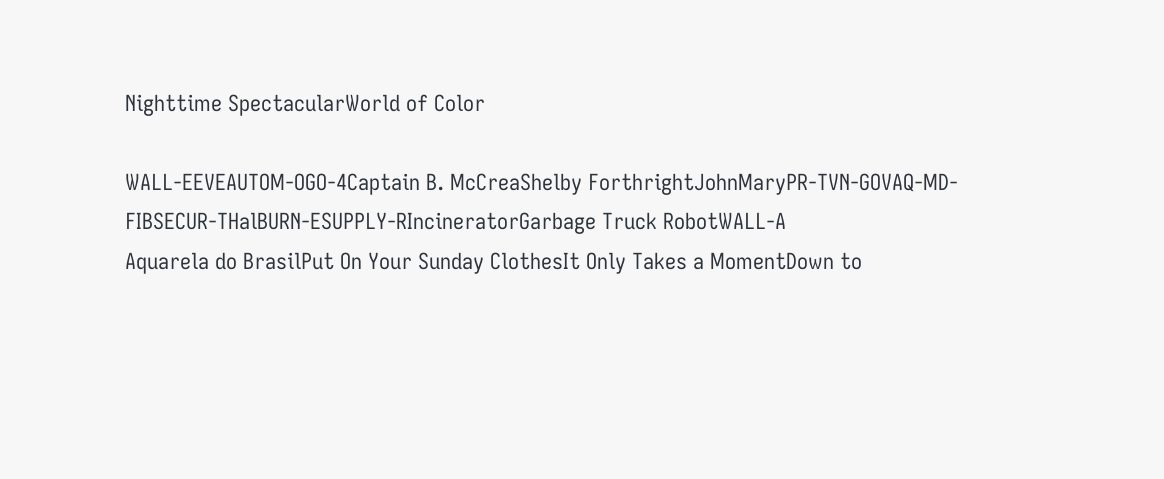Nighttime SpectacularWorld of Color

WALL-EEVEAUTOM-OGO-4Captain B. McCreaShelby ForthrightJohnMaryPR-TVN-GOVAQ-MD-FIBSECUR-THalBURN-ESUPPLY-RIncineratorGarbage Truck RobotWALL-A
Aquarela do BrasilPut On Your Sunday ClothesIt Only Takes a MomentDown to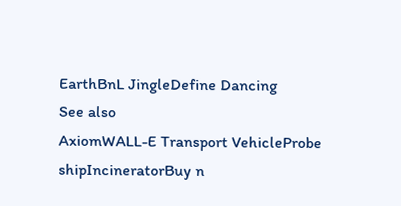EarthBnL JingleDefine Dancing
See also
AxiomWALL-E Transport VehicleProbe shipIncineratorBuy n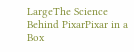LargeThe Science Behind PixarPixar in a Box